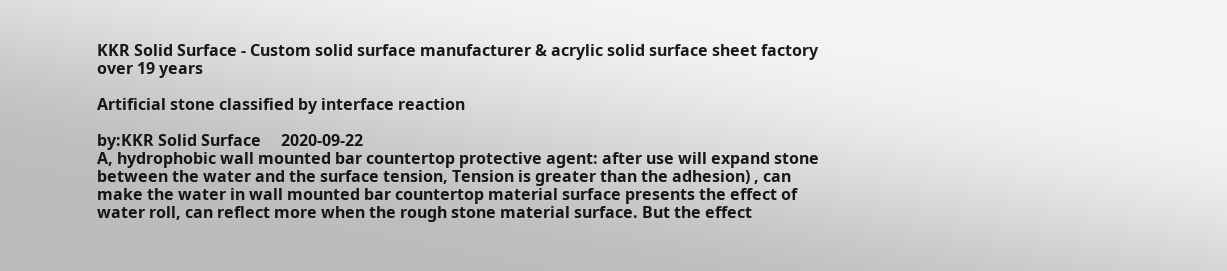KKR Solid Surface - Custom solid surface manufacturer & acrylic solid surface sheet factory over 19 years

Artificial stone classified by interface reaction

by:KKR Solid Surface     2020-09-22
A, hydrophobic wall mounted bar countertop protective agent: after use will expand stone between the water and the surface tension, Tension is greater than the adhesion) , can make the water in wall mounted bar countertop material surface presents the effect of water roll, can reflect more when the rough stone material surface. But the effect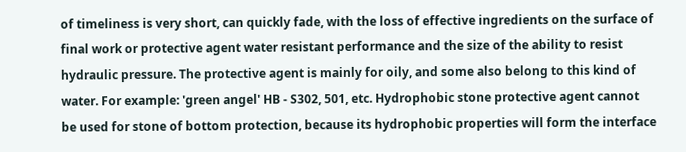of timeliness is very short, can quickly fade, with the loss of effective ingredients on the surface of final work or protective agent water resistant performance and the size of the ability to resist hydraulic pressure. The protective agent is mainly for oily, and some also belong to this kind of water. For example: 'green angel' HB - S302, 501, etc. Hydrophobic stone protective agent cannot be used for stone of bottom protection, because its hydrophobic properties will form the interface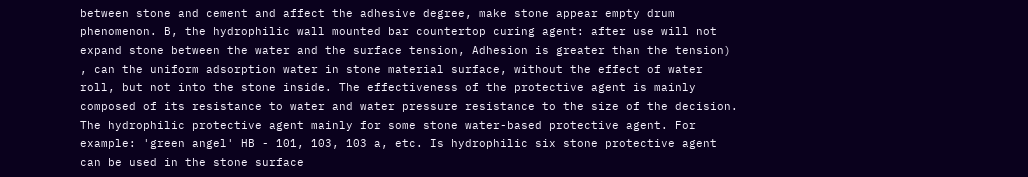between stone and cement and affect the adhesive degree, make stone appear empty drum phenomenon. B, the hydrophilic wall mounted bar countertop curing agent: after use will not expand stone between the water and the surface tension, Adhesion is greater than the tension) , can the uniform adsorption water in stone material surface, without the effect of water roll, but not into the stone inside. The effectiveness of the protective agent is mainly composed of its resistance to water and water pressure resistance to the size of the decision. The hydrophilic protective agent mainly for some stone water-based protective agent. For example: 'green angel' HB - 101, 103, 103 a, etc. Is hydrophilic six stone protective agent can be used in the stone surface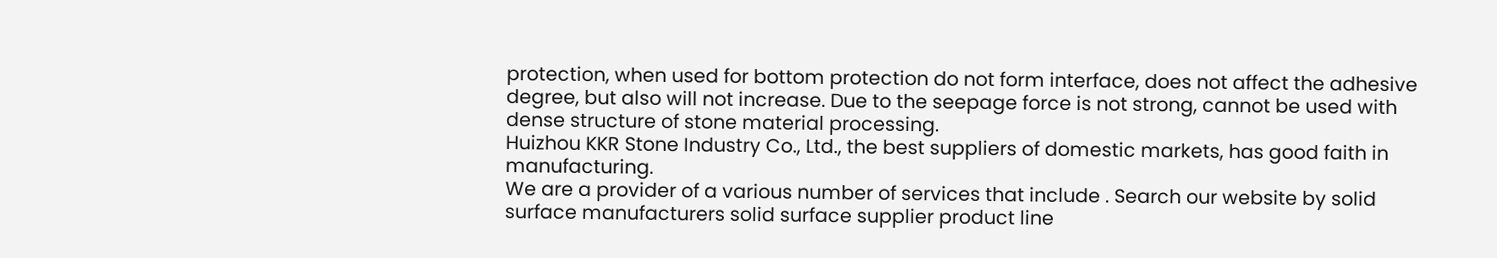protection, when used for bottom protection do not form interface, does not affect the adhesive degree, but also will not increase. Due to the seepage force is not strong, cannot be used with dense structure of stone material processing.
Huizhou KKR Stone Industry Co., Ltd., the best suppliers of domestic markets, has good faith in manufacturing.
We are a provider of a various number of services that include . Search our website by solid surface manufacturers solid surface supplier product line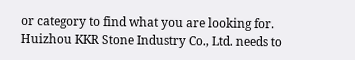or category to find what you are looking for.
Huizhou KKR Stone Industry Co., Ltd. needs to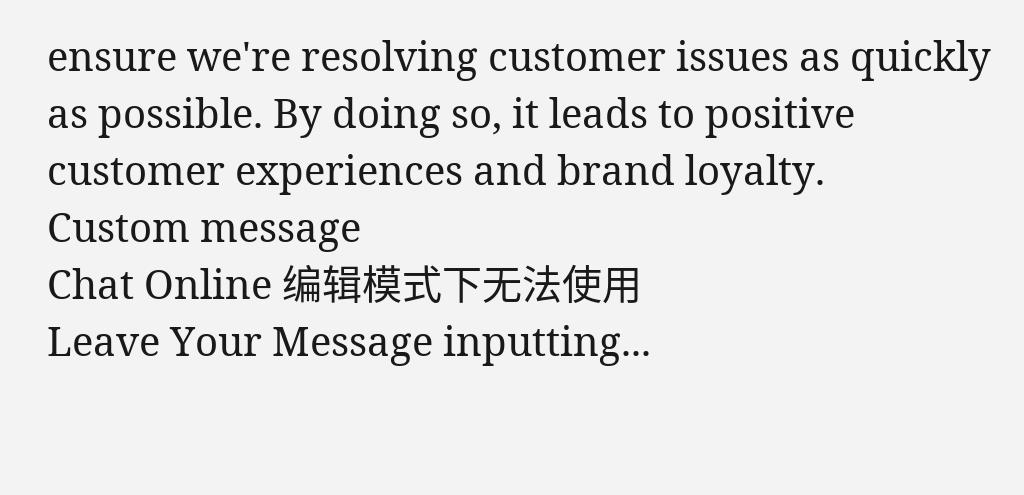ensure we're resolving customer issues as quickly as possible. By doing so, it leads to positive customer experiences and brand loyalty.
Custom message
Chat Online 编辑模式下无法使用
Leave Your Message inputting...